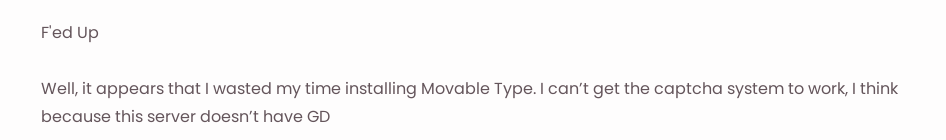F'ed Up

Well, it appears that I wasted my time installing Movable Type. I can’t get the captcha system to work, I think because this server doesn’t have GD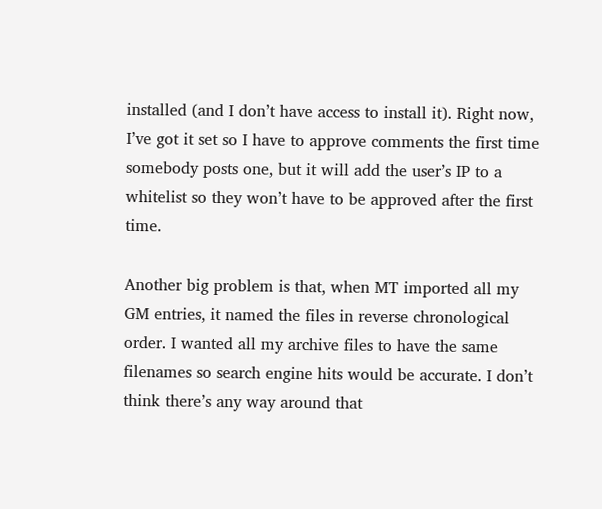installed (and I don’t have access to install it). Right now, I’ve got it set so I have to approve comments the first time somebody posts one, but it will add the user’s IP to a whitelist so they won’t have to be approved after the first time.

Another big problem is that, when MT imported all my GM entries, it named the files in reverse chronological order. I wanted all my archive files to have the same filenames so search engine hits would be accurate. I don’t think there’s any way around that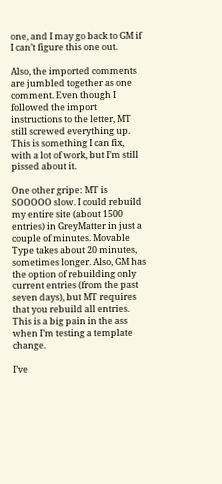one, and I may go back to GM if I can’t figure this one out.

Also, the imported comments are jumbled together as one comment. Even though I followed the import instructions to the letter, MT still screwed everything up. This is something I can fix, with a lot of work, but I’m still pissed about it.

One other gripe: MT is SOOOOO slow. I could rebuild my entire site (about 1500 entries) in GreyMatter in just a couple of minutes. Movable Type takes about 20 minutes, sometimes longer. Also, GM has the option of rebuilding only current entries (from the past seven days), but MT requires that you rebuild all entries. This is a big pain in the ass when I’m testing a template change.

I’ve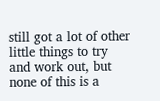still got a lot of other little things to try and work out, but none of this is a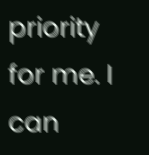priority for me. I can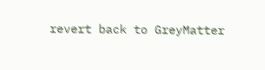revert back to GreyMatter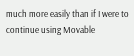much more easily than if I were to continue using Movable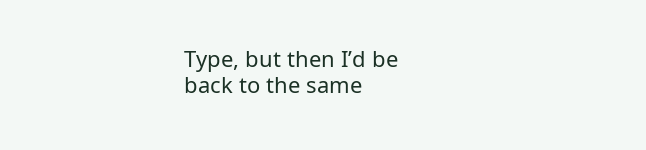Type, but then I’d be back to the same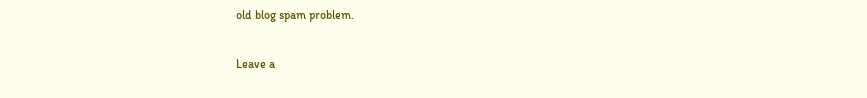old blog spam problem.

Leave a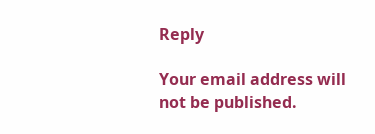Reply

Your email address will not be published.